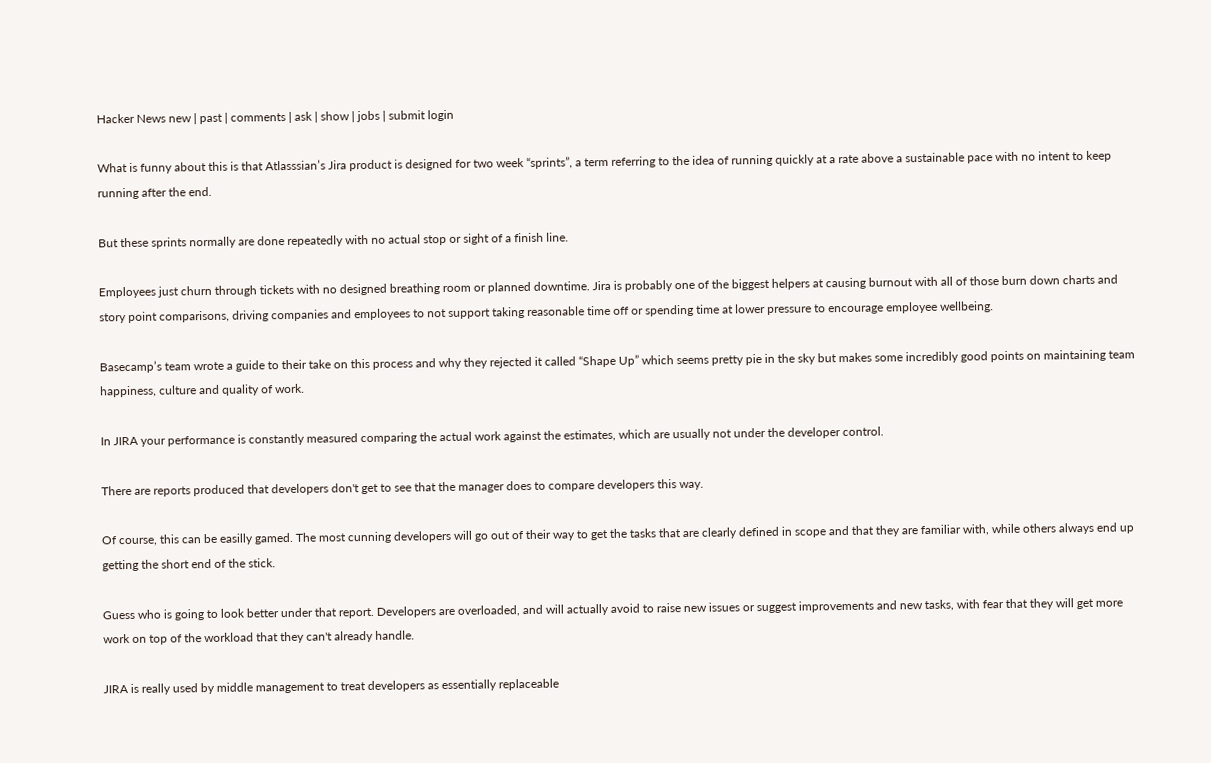Hacker News new | past | comments | ask | show | jobs | submit login

What is funny about this is that Atlasssian’s Jira product is designed for two week “sprints”, a term referring to the idea of running quickly at a rate above a sustainable pace with no intent to keep running after the end.

But these sprints normally are done repeatedly with no actual stop or sight of a finish line.

Employees just churn through tickets with no designed breathing room or planned downtime. Jira is probably one of the biggest helpers at causing burnout with all of those burn down charts and story point comparisons, driving companies and employees to not support taking reasonable time off or spending time at lower pressure to encourage employee wellbeing.

Basecamp’s team wrote a guide to their take on this process and why they rejected it called “Shape Up” which seems pretty pie in the sky but makes some incredibly good points on maintaining team happiness, culture and quality of work.

In JIRA your performance is constantly measured comparing the actual work against the estimates, which are usually not under the developer control.

There are reports produced that developers don't get to see that the manager does to compare developers this way.

Of course, this can be easilly gamed. The most cunning developers will go out of their way to get the tasks that are clearly defined in scope and that they are familiar with, while others always end up getting the short end of the stick.

Guess who is going to look better under that report. Developers are overloaded, and will actually avoid to raise new issues or suggest improvements and new tasks, with fear that they will get more work on top of the workload that they can't already handle.

JIRA is really used by middle management to treat developers as essentially replaceable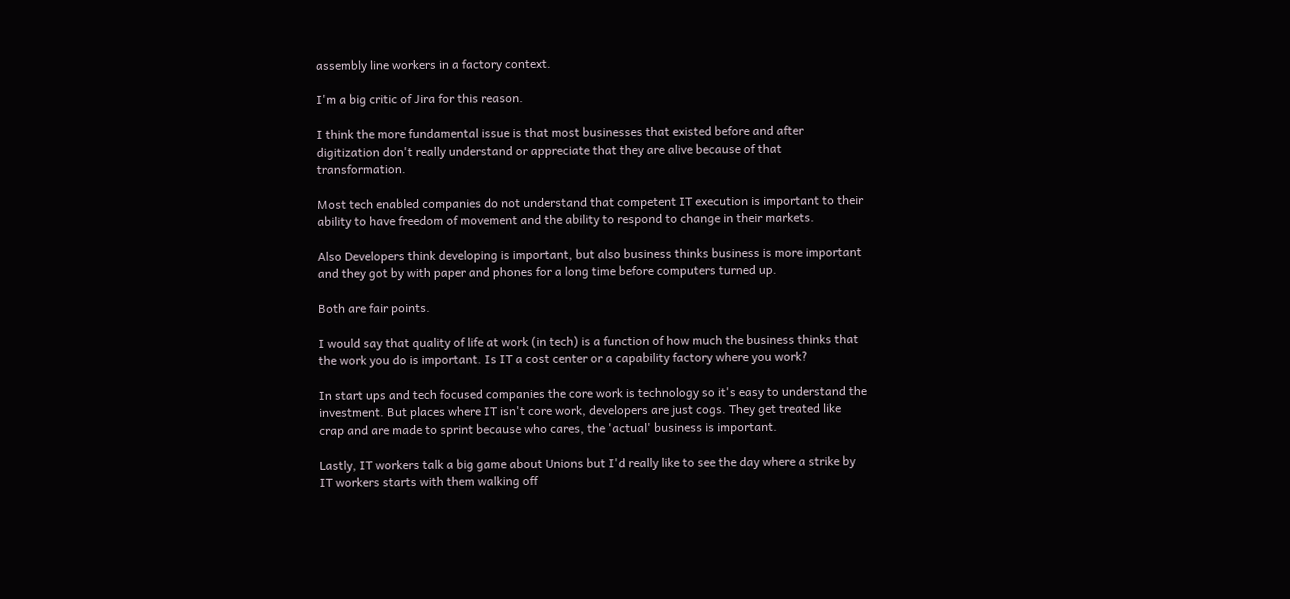assembly line workers in a factory context.

I'm a big critic of Jira for this reason.

I think the more fundamental issue is that most businesses that existed before and after digitization don't really understand or appreciate that they are alive because of that transformation.

Most tech enabled companies do not understand that competent IT execution is important to their ability to have freedom of movement and the ability to respond to change in their markets.

Also Developers think developing is important, but also business thinks business is more important and they got by with paper and phones for a long time before computers turned up.

Both are fair points.

I would say that quality of life at work (in tech) is a function of how much the business thinks that the work you do is important. Is IT a cost center or a capability factory where you work?

In start ups and tech focused companies the core work is technology so it's easy to understand the investment. But places where IT isn't core work, developers are just cogs. They get treated like crap and are made to sprint because who cares, the 'actual' business is important.

Lastly, IT workers talk a big game about Unions but I'd really like to see the day where a strike by IT workers starts with them walking off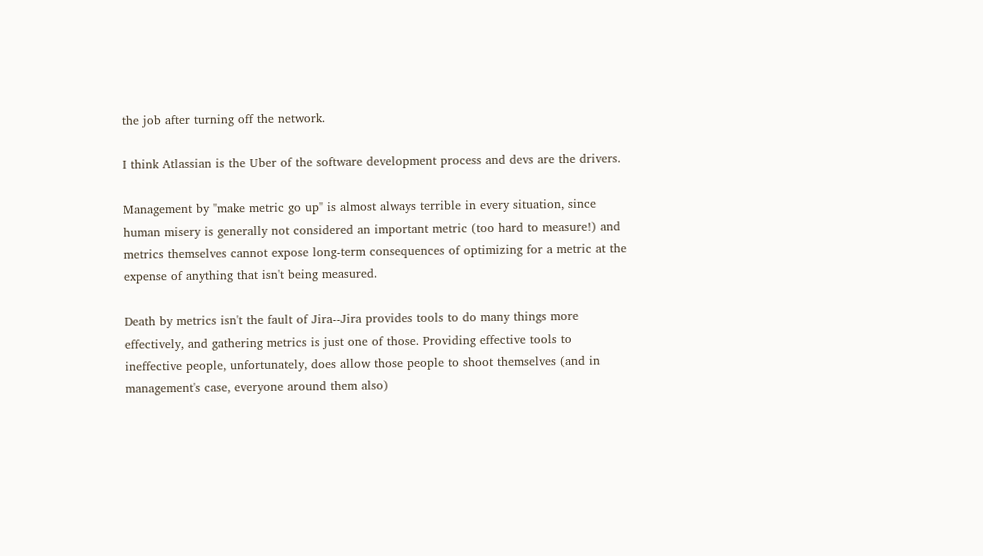the job after turning off the network.

I think Atlassian is the Uber of the software development process and devs are the drivers.

Management by "make metric go up" is almost always terrible in every situation, since human misery is generally not considered an important metric (too hard to measure!) and metrics themselves cannot expose long-term consequences of optimizing for a metric at the expense of anything that isn't being measured.

Death by metrics isn't the fault of Jira--Jira provides tools to do many things more effectively, and gathering metrics is just one of those. Providing effective tools to ineffective people, unfortunately, does allow those people to shoot themselves (and in management's case, everyone around them also)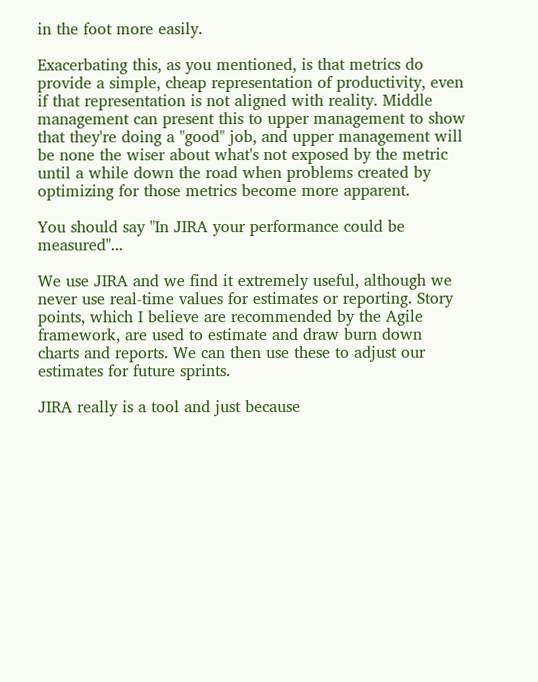in the foot more easily.

Exacerbating this, as you mentioned, is that metrics do provide a simple, cheap representation of productivity, even if that representation is not aligned with reality. Middle management can present this to upper management to show that they're doing a "good" job, and upper management will be none the wiser about what's not exposed by the metric until a while down the road when problems created by optimizing for those metrics become more apparent.

You should say "In JIRA your performance could be measured"...

We use JIRA and we find it extremely useful, although we never use real-time values for estimates or reporting. Story points, which I believe are recommended by the Agile framework, are used to estimate and draw burn down charts and reports. We can then use these to adjust our estimates for future sprints.

JIRA really is a tool and just because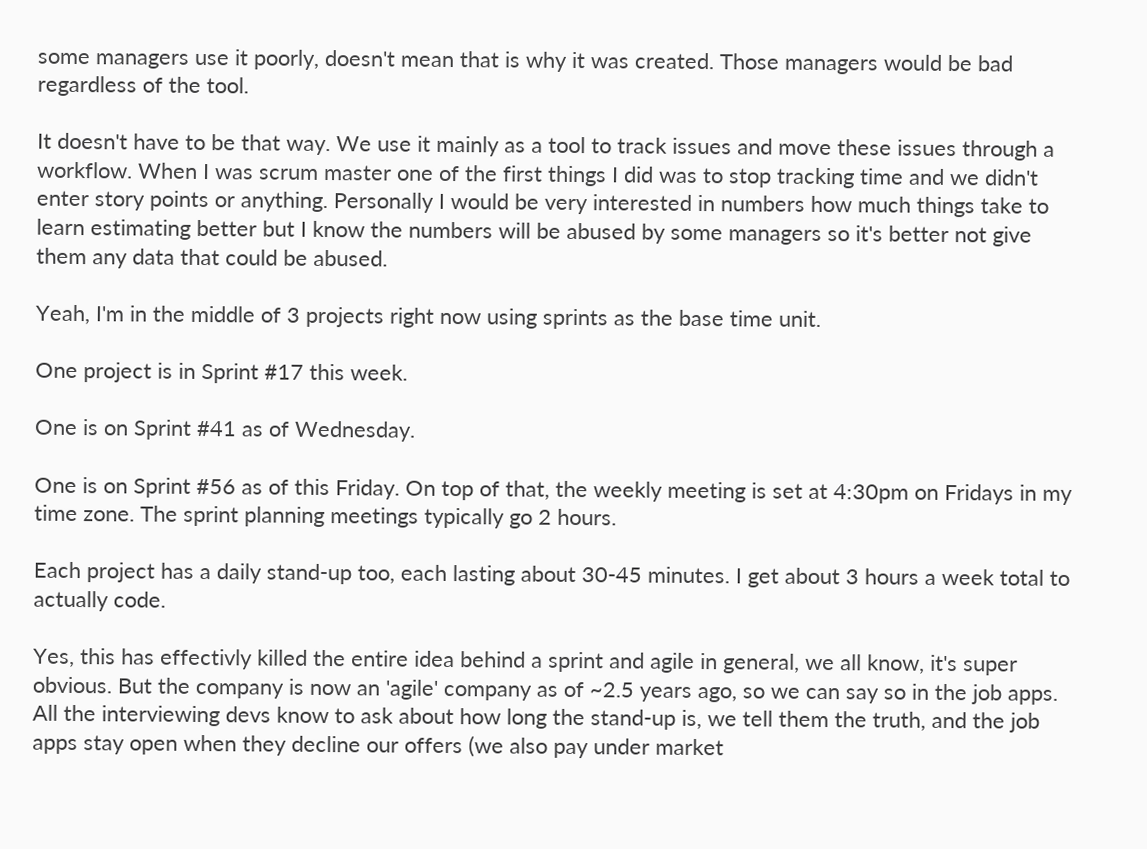some managers use it poorly, doesn't mean that is why it was created. Those managers would be bad regardless of the tool.

It doesn't have to be that way. We use it mainly as a tool to track issues and move these issues through a workflow. When I was scrum master one of the first things I did was to stop tracking time and we didn't enter story points or anything. Personally I would be very interested in numbers how much things take to learn estimating better but I know the numbers will be abused by some managers so it's better not give them any data that could be abused.

Yeah, I'm in the middle of 3 projects right now using sprints as the base time unit.

One project is in Sprint #17 this week.

One is on Sprint #41 as of Wednesday.

One is on Sprint #56 as of this Friday. On top of that, the weekly meeting is set at 4:30pm on Fridays in my time zone. The sprint planning meetings typically go 2 hours.

Each project has a daily stand-up too, each lasting about 30-45 minutes. I get about 3 hours a week total to actually code.

Yes, this has effectivly killed the entire idea behind a sprint and agile in general, we all know, it's super obvious. But the company is now an 'agile' company as of ~2.5 years ago, so we can say so in the job apps. All the interviewing devs know to ask about how long the stand-up is, we tell them the truth, and the job apps stay open when they decline our offers (we also pay under market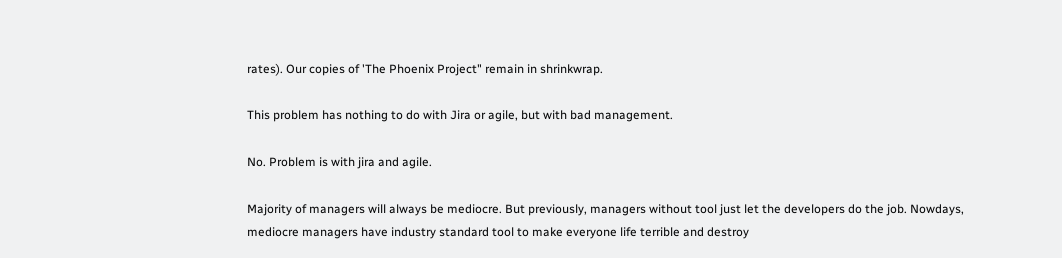rates). Our copies of 'The Phoenix Project" remain in shrinkwrap.

This problem has nothing to do with Jira or agile, but with bad management.

No. Problem is with jira and agile.

Majority of managers will always be mediocre. But previously, managers without tool just let the developers do the job. Nowdays, mediocre managers have industry standard tool to make everyone life terrible and destroy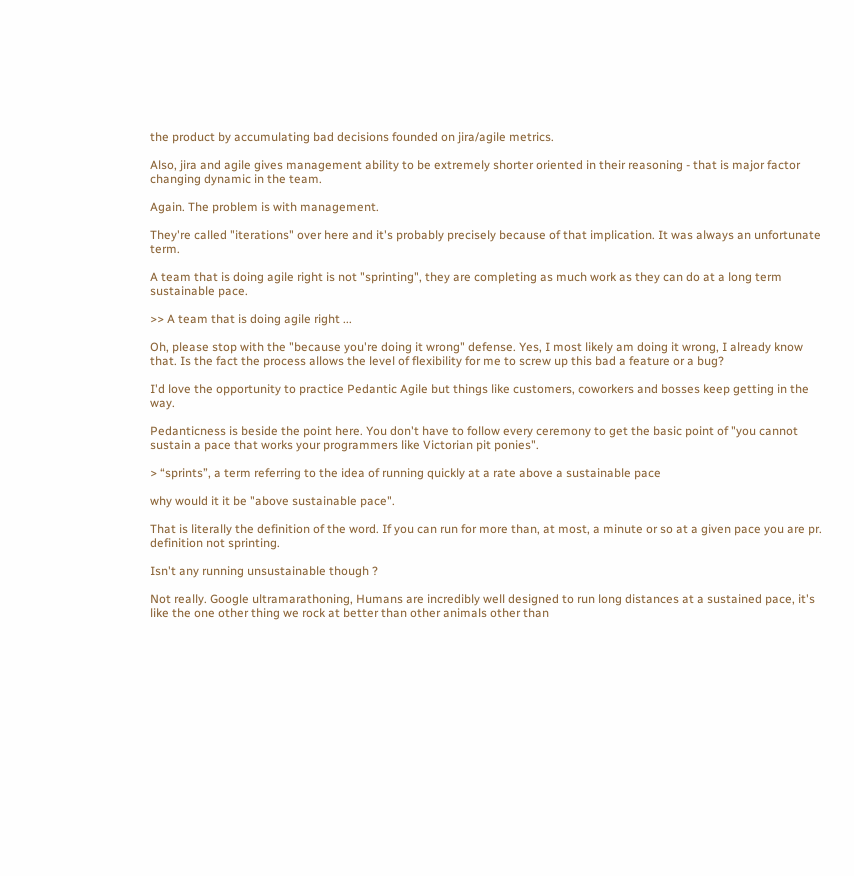the product by accumulating bad decisions founded on jira/agile metrics.

Also, jira and agile gives management ability to be extremely shorter oriented in their reasoning - that is major factor changing dynamic in the team.

Again. The problem is with management.

They're called "iterations" over here and it's probably precisely because of that implication. It was always an unfortunate term.

A team that is doing agile right is not "sprinting", they are completing as much work as they can do at a long term sustainable pace.

>> A team that is doing agile right ...

Oh, please stop with the "because you're doing it wrong" defense. Yes, I most likely am doing it wrong, I already know that. Is the fact the process allows the level of flexibility for me to screw up this bad a feature or a bug?

I'd love the opportunity to practice Pedantic Agile but things like customers, coworkers and bosses keep getting in the way.

Pedanticness is beside the point here. You don't have to follow every ceremony to get the basic point of "you cannot sustain a pace that works your programmers like Victorian pit ponies".

> “sprints”, a term referring to the idea of running quickly at a rate above a sustainable pace

why would it it be "above sustainable pace".

That is literally the definition of the word. If you can run for more than, at most, a minute or so at a given pace you are pr. definition not sprinting.

Isn't any running unsustainable though ?

Not really. Google ultramarathoning, Humans are incredibly well designed to run long distances at a sustained pace, it's like the one other thing we rock at better than other animals other than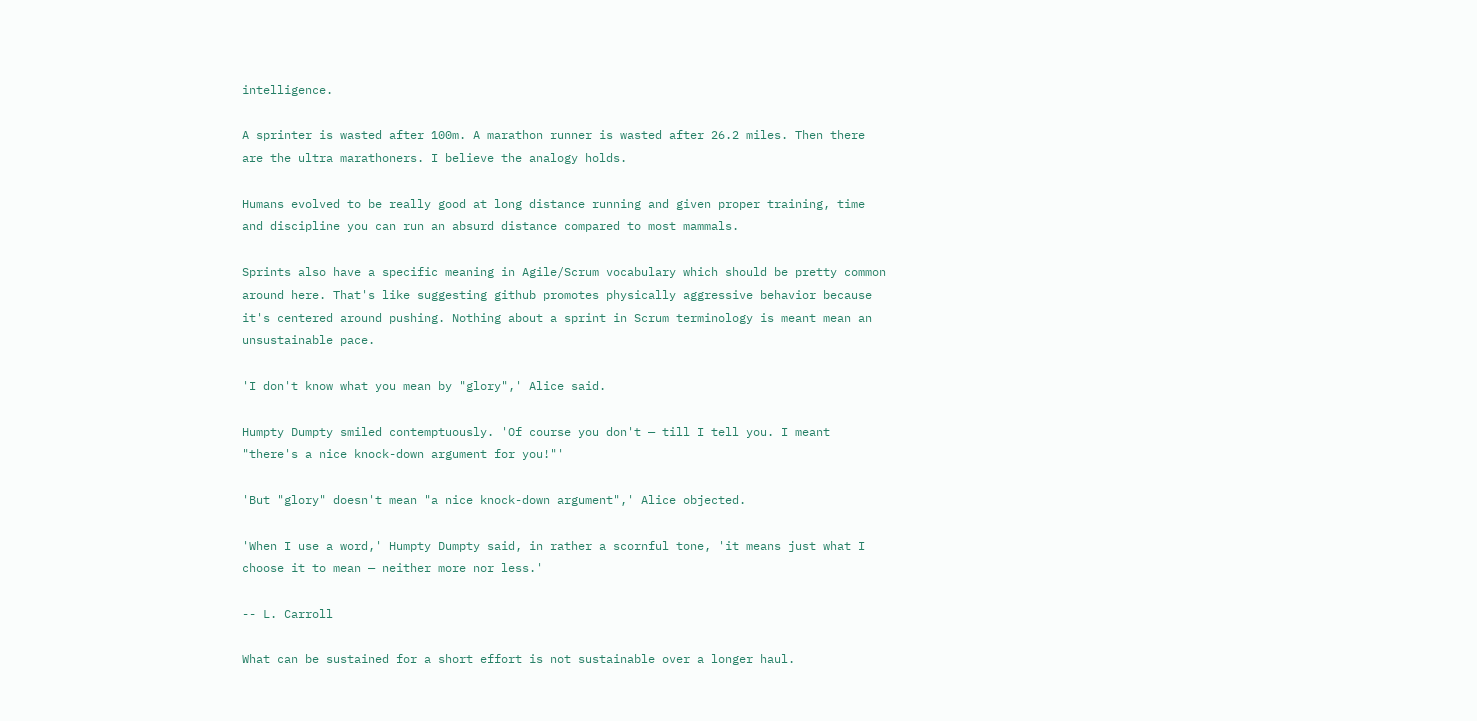intelligence.

A sprinter is wasted after 100m. A marathon runner is wasted after 26.2 miles. Then there are the ultra marathoners. I believe the analogy holds.

Humans evolved to be really good at long distance running and given proper training, time and discipline you can run an absurd distance compared to most mammals.

Sprints also have a specific meaning in Agile/Scrum vocabulary which should be pretty common around here. That's like suggesting github promotes physically aggressive behavior because it's centered around pushing. Nothing about a sprint in Scrum terminology is meant mean an unsustainable pace.

'I don't know what you mean by "glory",' Alice said.

Humpty Dumpty smiled contemptuously. 'Of course you don't — till I tell you. I meant "there's a nice knock-down argument for you!"'

'But "glory" doesn't mean "a nice knock-down argument",' Alice objected.

'When I use a word,' Humpty Dumpty said, in rather a scornful tone, 'it means just what I choose it to mean — neither more nor less.'

-- L. Carroll

What can be sustained for a short effort is not sustainable over a longer haul.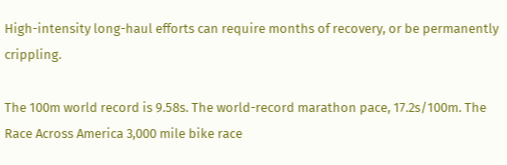High-intensity long-haul efforts can require months of recovery, or be permanently crippling.

The 100m world record is 9.58s. The world-record marathon pace, 17.2s/100m. The Race Across America 3,000 mile bike race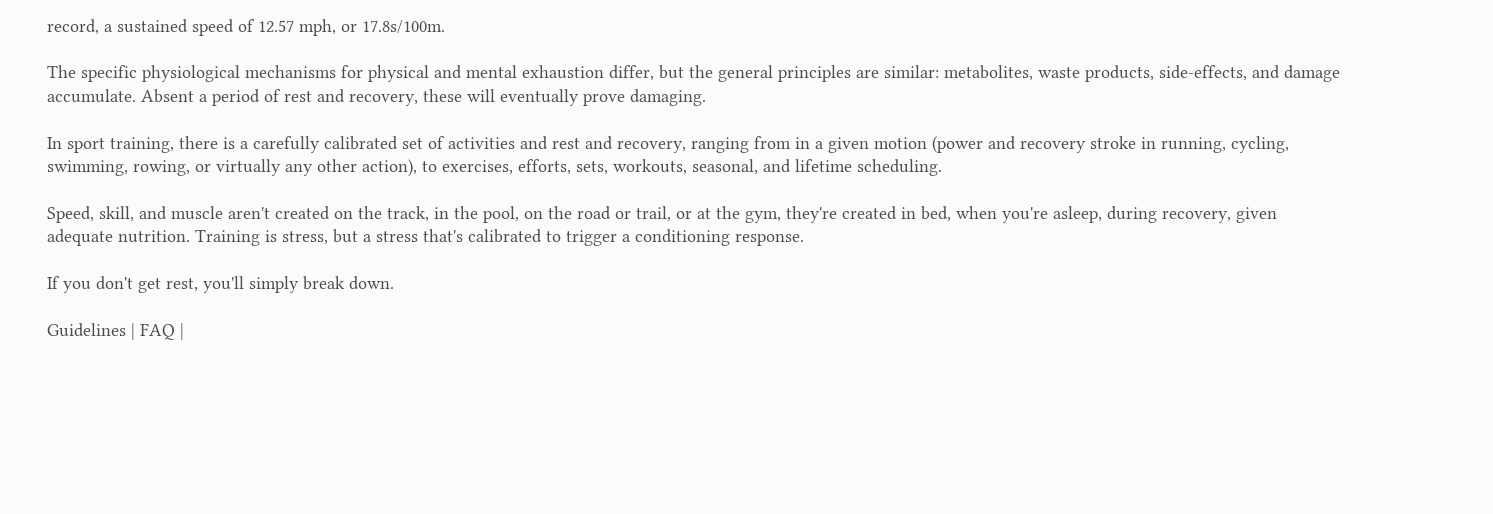record, a sustained speed of 12.57 mph, or 17.8s/100m.

The specific physiological mechanisms for physical and mental exhaustion differ, but the general principles are similar: metabolites, waste products, side-effects, and damage accumulate. Absent a period of rest and recovery, these will eventually prove damaging.

In sport training, there is a carefully calibrated set of activities and rest and recovery, ranging from in a given motion (power and recovery stroke in running, cycling, swimming, rowing, or virtually any other action), to exercises, efforts, sets, workouts, seasonal, and lifetime scheduling.

Speed, skill, and muscle aren't created on the track, in the pool, on the road or trail, or at the gym, they're created in bed, when you're asleep, during recovery, given adequate nutrition. Training is stress, but a stress that's calibrated to trigger a conditioning response.

If you don't get rest, you'll simply break down.

Guidelines | FAQ |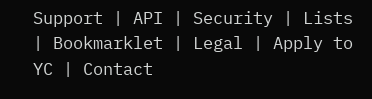Support | API | Security | Lists | Bookmarklet | Legal | Apply to YC | Contact